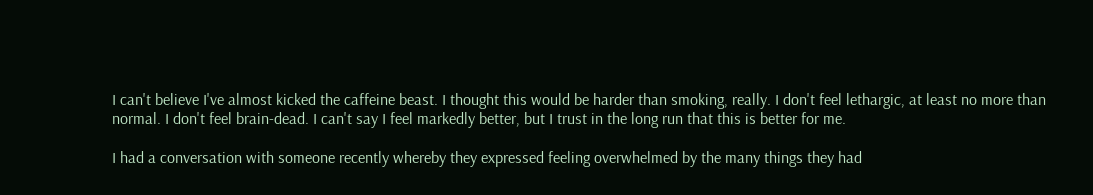I can't believe I've almost kicked the caffeine beast. I thought this would be harder than smoking, really. I don't feel lethargic, at least no more than normal. I don't feel brain-dead. I can't say I feel markedly better, but I trust in the long run that this is better for me.

I had a conversation with someone recently whereby they expressed feeling overwhelmed by the many things they had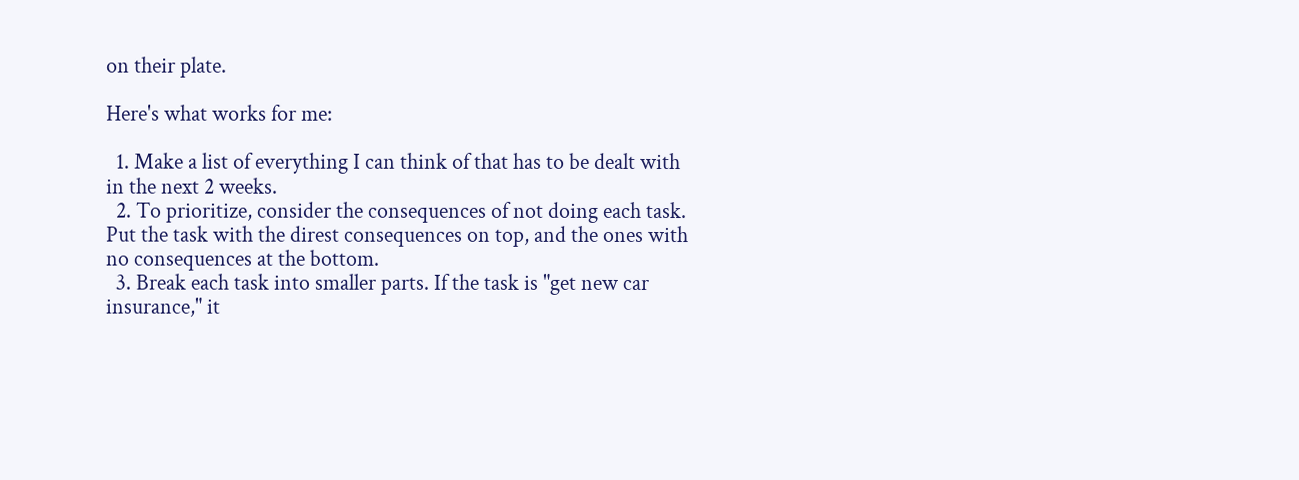on their plate.

Here's what works for me:

  1. Make a list of everything I can think of that has to be dealt with in the next 2 weeks.
  2. To prioritize, consider the consequences of not doing each task. Put the task with the direst consequences on top, and the ones with no consequences at the bottom.
  3. Break each task into smaller parts. If the task is "get new car insurance," it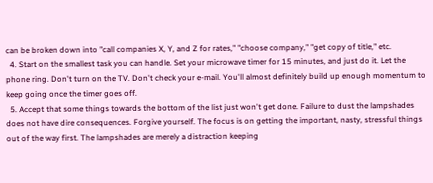can be broken down into "call companies X, Y, and Z for rates," "choose company," "get copy of title," etc.
  4. Start on the smallest task you can handle. Set your microwave timer for 15 minutes, and just do it. Let the phone ring. Don't turn on the TV. Don't check your e-mail. You'll almost definitely build up enough momentum to keep going once the timer goes off.
  5. Accept that some things towards the bottom of the list just won't get done. Failure to dust the lampshades does not have dire consequences. Forgive yourself. The focus is on getting the important, nasty, stressful things out of the way first. The lampshades are merely a distraction keeping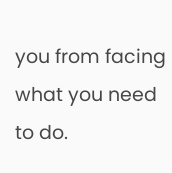you from facing what you need to do.